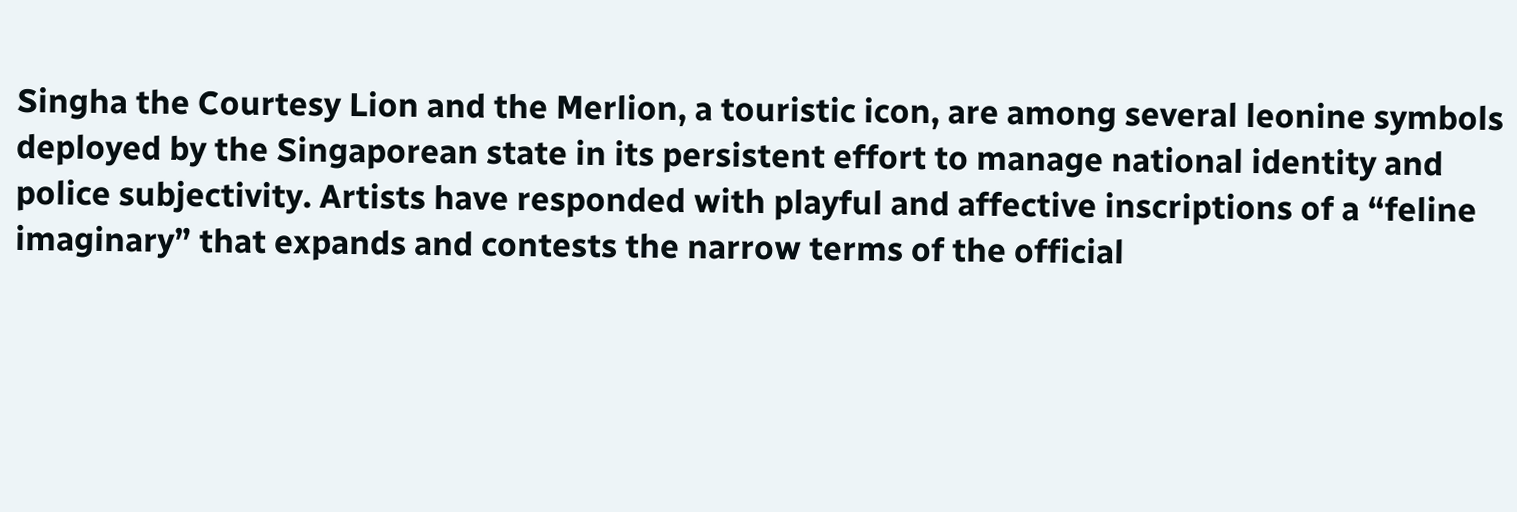Singha the Courtesy Lion and the Merlion, a touristic icon, are among several leonine symbols deployed by the Singaporean state in its persistent effort to manage national identity and police subjectivity. Artists have responded with playful and affective inscriptions of a “feline imaginary” that expands and contests the narrow terms of the official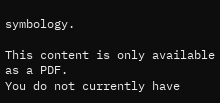symbology.

This content is only available as a PDF.
You do not currently have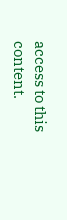access to this content.